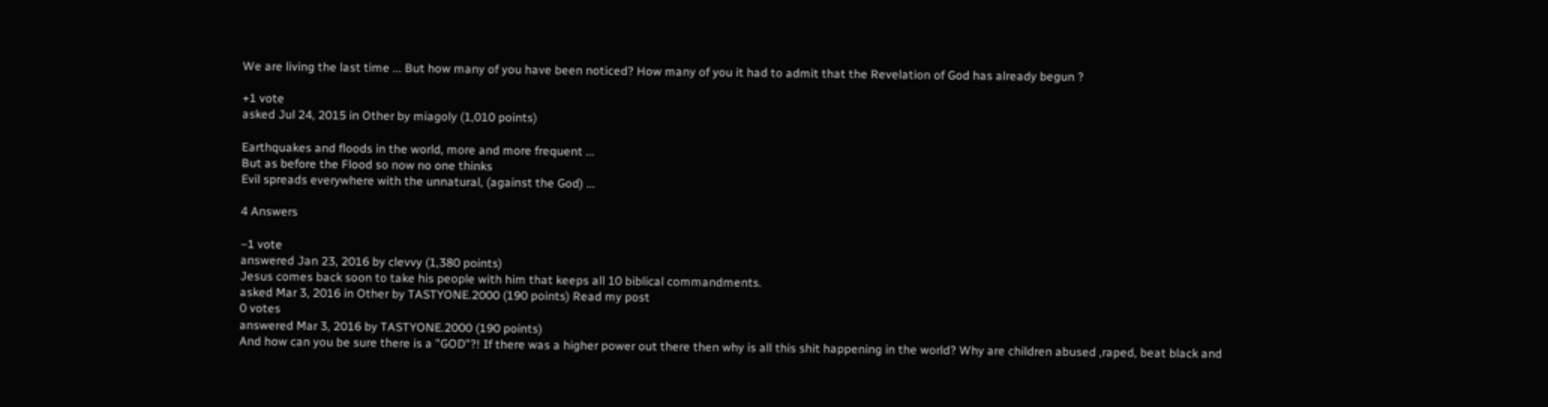We are living the last time ... But how many of you have been noticed? How many of you it had to admit that the Revelation of God has already begun ?

+1 vote
asked Jul 24, 2015 in Other by miagoly (1,010 points)

Earthquakes and floods in the world, more and more frequent ...
But as before the Flood so now no one thinks
Evil spreads everywhere with the unnatural, (against the God) ...

4 Answers

–1 vote
answered Jan 23, 2016 by clevvy (1,380 points)
Jesus comes back soon to take his people with him that keeps all 10 biblical commandments.
asked Mar 3, 2016 in Other by TASTYONE.2000 (190 points) Read my post
0 votes
answered Mar 3, 2016 by TASTYONE.2000 (190 points)
And how can you be sure there is a "GOD"?! If there was a higher power out there then why is all this shit happening in the world? Why are children abused ,raped, beat black and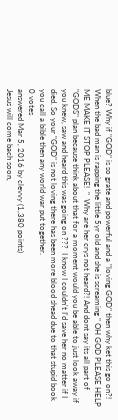blue? Why if "GOD" is so grate and powerful and a "loving GOD" then why ket this go on?! When the bad man is rapping the little 5yr old and she is screaming " OH GOD PLEASE HELP ME MAKE IT STOP PLEASE!  "  Why are her crys not heard?! And dont say its all part of "GODS" plan because think about that for a moment would you be able to just look away if you knew, saw and heard this was going on ???  I know I couldn't I'd save her no matter if I died. So your "GOD" is not loving there has been more blood shead due to that stupid book you call a bible then any world war put together.
0 votes
answered Mar 5, 2016 by clevvy (1,380 points)
Jesus will come bach soon,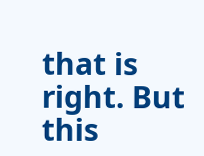that is right. But this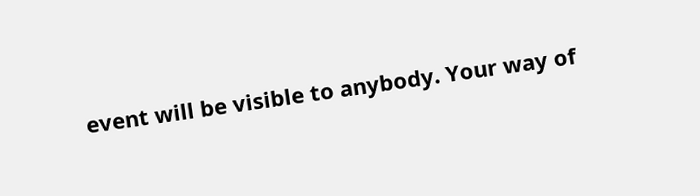event will be visible to anybody. Your way of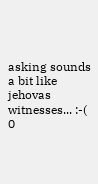asking sounds a bit like jehovas witnesses... :-(
0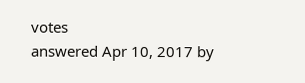votes
answered Apr 10, 2017 by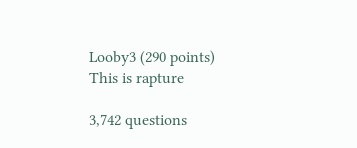Looby3 (290 points)
This is rapture

3,742 questions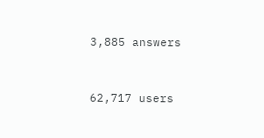3,885 answers


62,717 users